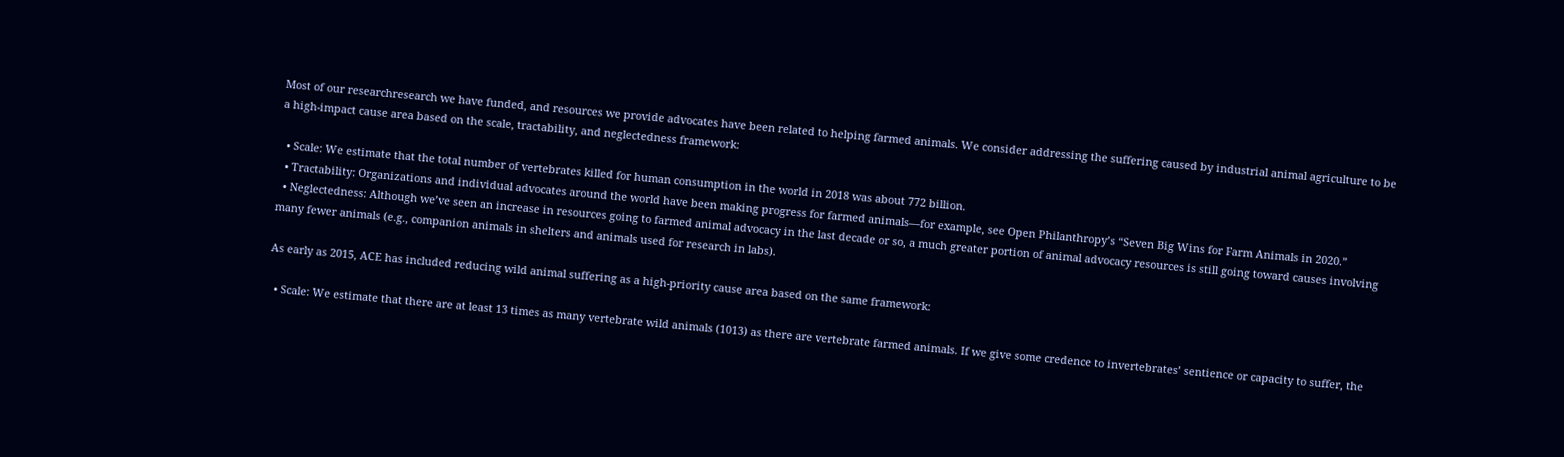Most of our researchresearch we have funded, and resources we provide advocates have been related to helping farmed animals. We consider addressing the suffering caused by industrial animal agriculture to be a high-impact cause area based on the scale, tractability, and neglectedness framework:

  • Scale: We estimate that the total number of vertebrates killed for human consumption in the world in 2018 was about 772 billion.
  • Tractability: Organizations and individual advocates around the world have been making progress for farmed animals—for example, see Open Philanthropy’s “Seven Big Wins for Farm Animals in 2020.”
  • Neglectedness: Although we’ve seen an increase in resources going to farmed animal advocacy in the last decade or so, a much greater portion of animal advocacy resources is still going toward causes involving many fewer animals (e.g., companion animals in shelters and animals used for research in labs).

As early as 2015, ACE has included reducing wild animal suffering as a high-priority cause area based on the same framework:

  • Scale: We estimate that there are at least 13 times as many vertebrate wild animals (1013) as there are vertebrate farmed animals. If we give some credence to invertebrates’ sentience or capacity to suffer, the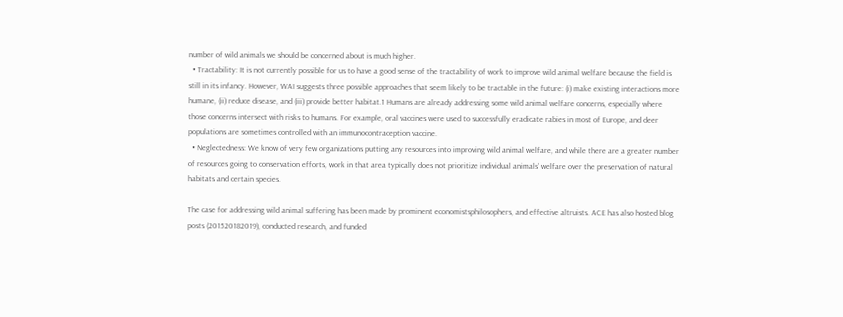number of wild animals we should be concerned about is much higher.
  • Tractability: It is not currently possible for us to have a good sense of the tractability of work to improve wild animal welfare because the field is still in its infancy. However, WAI suggests three possible approaches that seem likely to be tractable in the future: (i) make existing interactions more humane, (ii) reduce disease, and (iii) provide better habitat.1 Humans are already addressing some wild animal welfare concerns, especially where those concerns intersect with risks to humans. For example, oral vaccines were used to successfully eradicate rabies in most of Europe, and deer populations are sometimes controlled with an immunocontraception vaccine.
  • Neglectedness: We know of very few organizations putting any resources into improving wild animal welfare, and while there are a greater number of resources going to conservation efforts, work in that area typically does not prioritize individual animals’ welfare over the preservation of natural habitats and certain species.

The case for addressing wild animal suffering has been made by prominent economistsphilosophers, and effective altruists. ACE has also hosted blog posts (201520182019), conducted research, and funded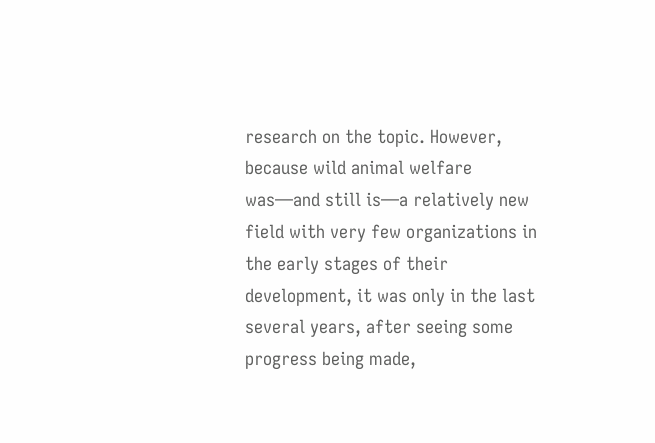research on the topic. However, because wild animal welfare was—and still is—a relatively new field with very few organizations in the early stages of their development, it was only in the last several years, after seeing some progress being made,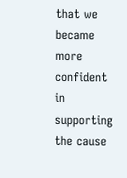that we became more confident in supporting the cause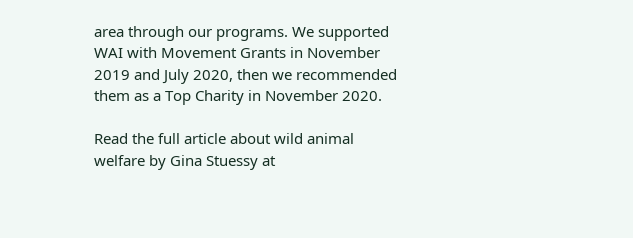area through our programs. We supported WAI with Movement Grants in November 2019 and July 2020, then we recommended them as a Top Charity in November 2020.

Read the full article about wild animal welfare by Gina Stuessy at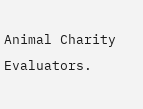Animal Charity Evaluators.